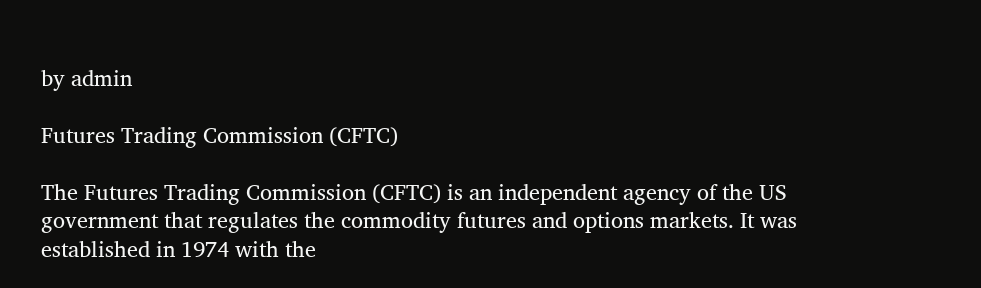by admin

Futures Trading Commission (CFTC)

The Futures Trading Commission (CFTC) is an independent agency of the US government that regulates the commodity futures and options markets. It was established in 1974 with the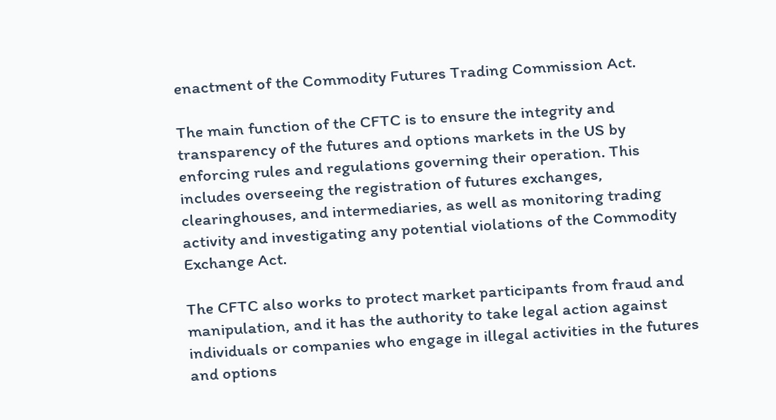enactment of the Commodity Futures Trading Commission Act.

The main function of the CFTC is to ensure the integrity and transparency of the futures and options markets in the US by enforcing rules and regulations governing their operation. This includes overseeing the registration of futures exchanges, clearinghouses, and intermediaries, as well as monitoring trading activity and investigating any potential violations of the Commodity Exchange Act.

The CFTC also works to protect market participants from fraud and manipulation, and it has the authority to take legal action against individuals or companies who engage in illegal activities in the futures and options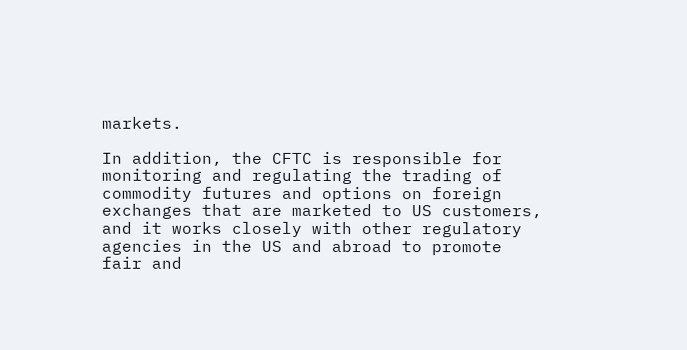markets.

In addition, the CFTC is responsible for monitoring and regulating the trading of commodity futures and options on foreign exchanges that are marketed to US customers, and it works closely with other regulatory agencies in the US and abroad to promote fair and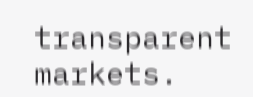transparent markets.